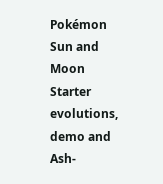Pokémon Sun and Moon Starter evolutions, demo and Ash-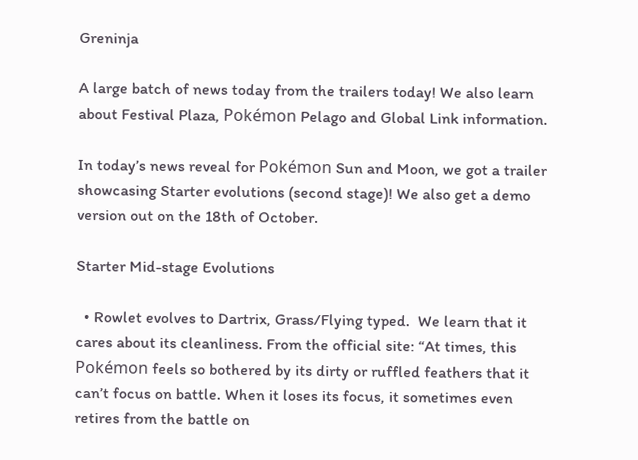Greninja

A large batch of news today from the trailers today! We also learn about Festival Plaza, Pokémon Pelago and Global Link information.

In today’s news reveal for Pokémon Sun and Moon, we got a trailer showcasing Starter evolutions (second stage)! We also get a demo version out on the 18th of October.

Starter Mid-stage Evolutions

  • Rowlet evolves to Dartrix, Grass/Flying typed.  We learn that it cares about its cleanliness. From the official site: “At times, this Pokémon feels so bothered by its dirty or ruffled feathers that it can’t focus on battle. When it loses its focus, it sometimes even retires from the battle on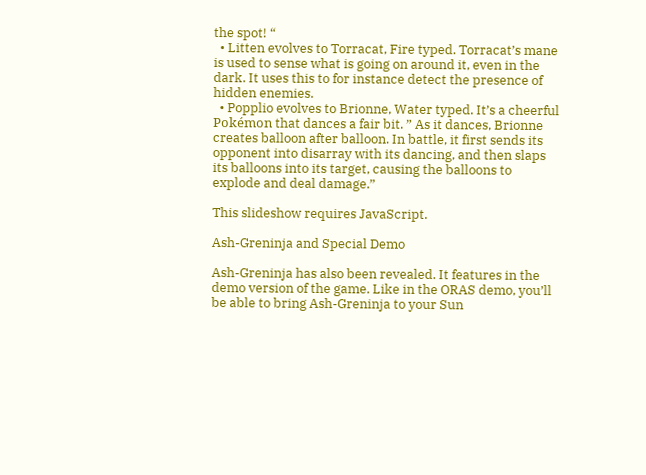the spot! “
  • Litten evolves to Torracat, Fire typed. Torracat’s mane is used to sense what is going on around it, even in the dark. It uses this to for instance detect the presence of hidden enemies.
  • Popplio evolves to Brionne, Water typed. It’s a cheerful Pokémon that dances a fair bit. ” As it dances, Brionne creates balloon after balloon. In battle, it first sends its opponent into disarray with its dancing, and then slaps its balloons into its target, causing the balloons to explode and deal damage.”

This slideshow requires JavaScript.

Ash-Greninja and Special Demo

Ash-Greninja has also been revealed. It features in the demo version of the game. Like in the ORAS demo, you’ll be able to bring Ash-Greninja to your Sun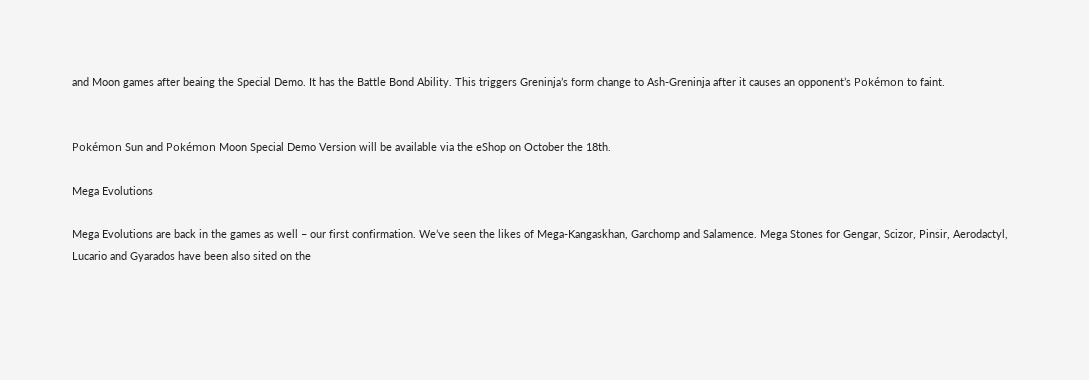and Moon games after beaing the Special Demo. It has the Battle Bond Ability. This triggers Greninja’s form change to Ash-Greninja after it causes an opponent’s Pokémon to faint.


Pokémon Sun and Pokémon Moon Special Demo Version will be available via the eShop on October the 18th.

Mega Evolutions

Mega Evolutions are back in the games as well – our first confirmation. We’ve seen the likes of Mega-Kangaskhan, Garchomp and Salamence. Mega Stones for Gengar, Scizor, Pinsir, Aerodactyl, Lucario and Gyarados have been also sited on the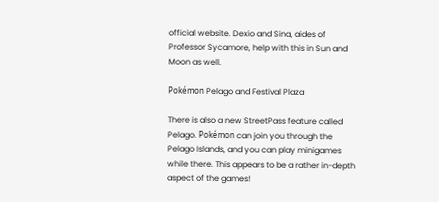official website. Dexio and Sina, aides of Professor Sycamore, help with this in Sun and Moon as well.

Pokémon Pelago and Festival Plaza

There is also a new StreetPass feature called Pelago. Pokémon can join you through the Pelago Islands, and you can play minigames while there. This appears to be a rather in-depth aspect of the games!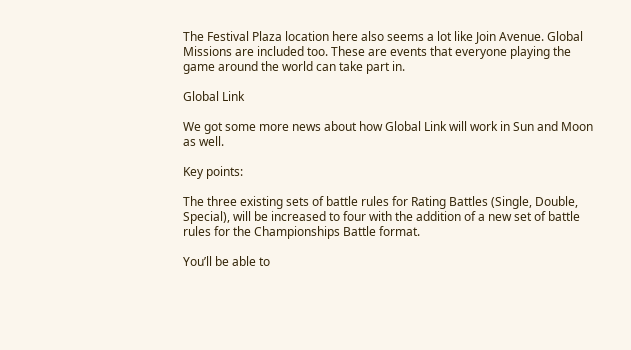The Festival Plaza location here also seems a lot like Join Avenue. Global Missions are included too. These are events that everyone playing the game around the world can take part in.

Global Link

We got some more news about how Global Link will work in Sun and Moon as well.

Key points:

The three existing sets of battle rules for Rating Battles (Single, Double, Special), will be increased to four with the addition of a new set of battle rules for the Championships Battle format.

You’ll be able to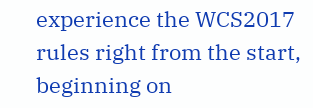experience the WCS2017 rules right from the start, beginning on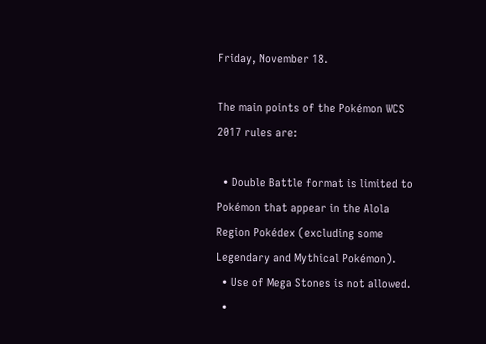Friday, November 18.

The main points of the Pokémon WCS 2017 rules are:

  • Double Battle format is limited to Pokémon that appear in the Alola Region Pokédex (excluding some Legendary and Mythical Pokémon).
  • Use of Mega Stones is not allowed.
  •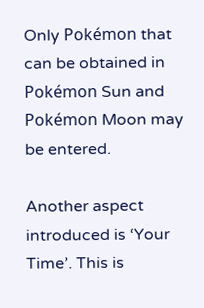Only Pokémon that can be obtained in Pokémon Sun and Pokémon Moon may be entered.

Another aspect introduced is ‘Your Time’. This is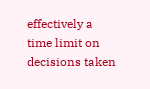effectively a time limit on decisions taken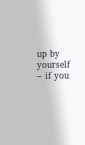up by yourself – if you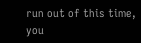run out of this time, you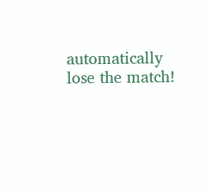automatically lose the match!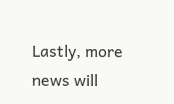Lastly, more news will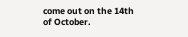come out on the 14th of October.